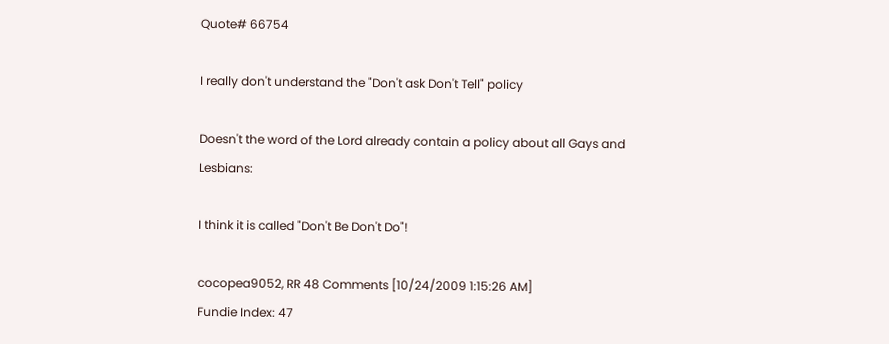Quote# 66754

I really don't understand the "Don't ask Don't Tell" policy

Doesn't the word of the Lord already contain a policy about all Gays and Lesbians:

I think it is called "Don't Be Don't Do"!

cocopea9052, RR 48 Comments [10/24/2009 1:15:26 AM]
Fundie Index: 47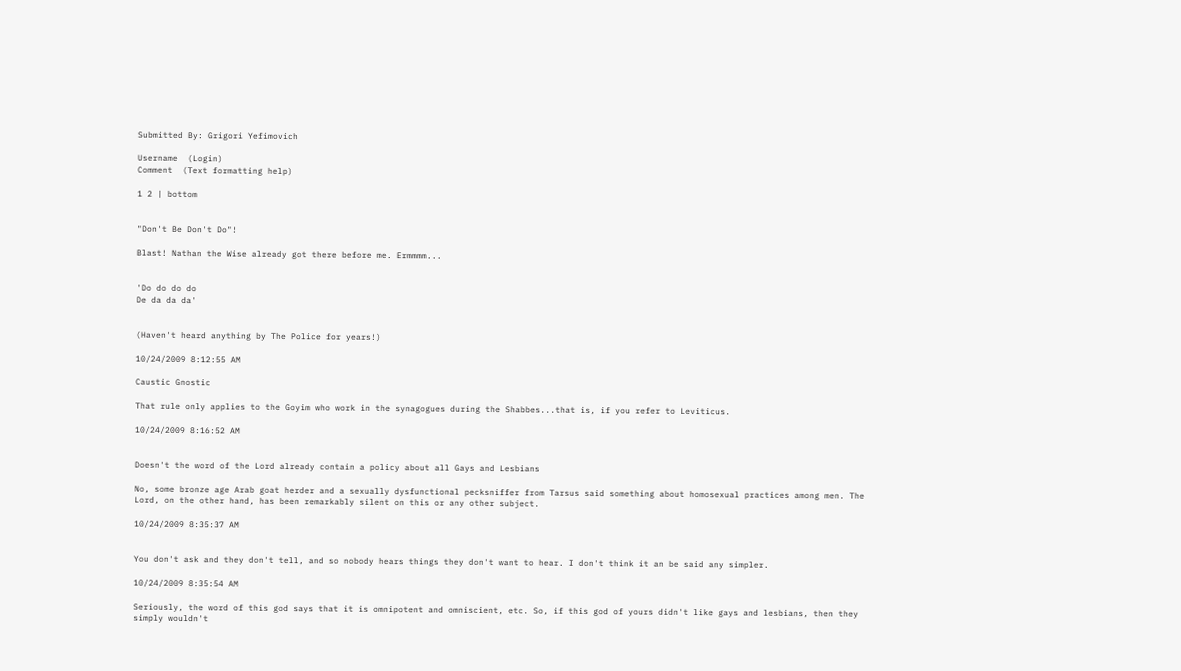Submitted By: Grigori Yefimovich

Username  (Login)
Comment  (Text formatting help)

1 2 | bottom


"Don't Be Don't Do"!

Blast! Nathan the Wise already got there before me. Ermmmm...


'Do do do do
De da da da'


(Haven't heard anything by The Police for years!)

10/24/2009 8:12:55 AM

Caustic Gnostic

That rule only applies to the Goyim who work in the synagogues during the Shabbes...that is, if you refer to Leviticus.

10/24/2009 8:16:52 AM


Doesn't the word of the Lord already contain a policy about all Gays and Lesbians

No, some bronze age Arab goat herder and a sexually dysfunctional pecksniffer from Tarsus said something about homosexual practices among men. The Lord, on the other hand, has been remarkably silent on this or any other subject.

10/24/2009 8:35:37 AM


You don't ask and they don't tell, and so nobody hears things they don't want to hear. I don't think it an be said any simpler.

10/24/2009 8:35:54 AM

Seriously, the word of this god says that it is omnipotent and omniscient, etc. So, if this god of yours didn't like gays and lesbians, then they simply wouldn't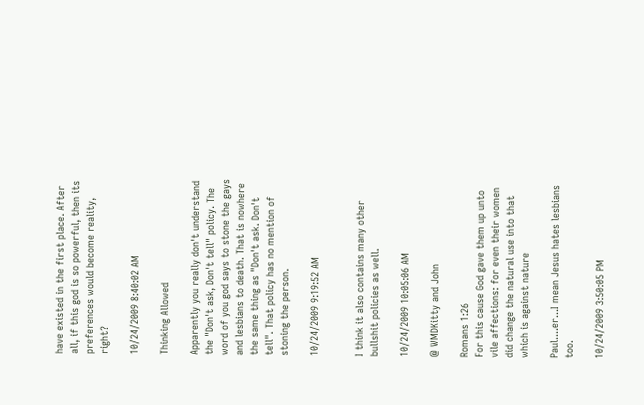have existed in the first place. After all, if this god is so powerful, then its preferences would become reality, right?

10/24/2009 8:40:02 AM

Thinking Allowed

Apparently you really don't understand the "Don't ask, Don't tell" policy. The word of you god says to stone the gays and lesbians to death. That is nowhere the same thing as "Don't ask. Don't tell". That policy has no mention of stoning the person.

10/24/2009 9:19:52 AM


I think it also contains many other bullshit policies as well.

10/24/2009 10:05:06 AM

@ WMDKitty and John

Romans 1:26
For this cause God gave them up unto vile affections: for even their women did change the natural use into that which is against nature

Paul....er...I mean Jesus hates lesbians too.

10/24/2009 3:50:05 PM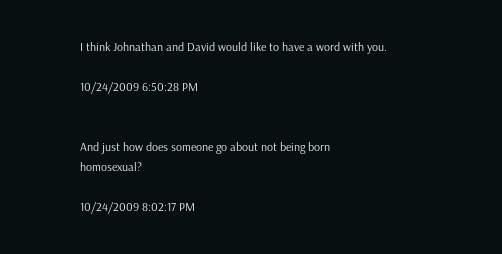I think Johnathan and David would like to have a word with you.

10/24/2009 6:50:28 PM


And just how does someone go about not being born homosexual?

10/24/2009 8:02:17 PM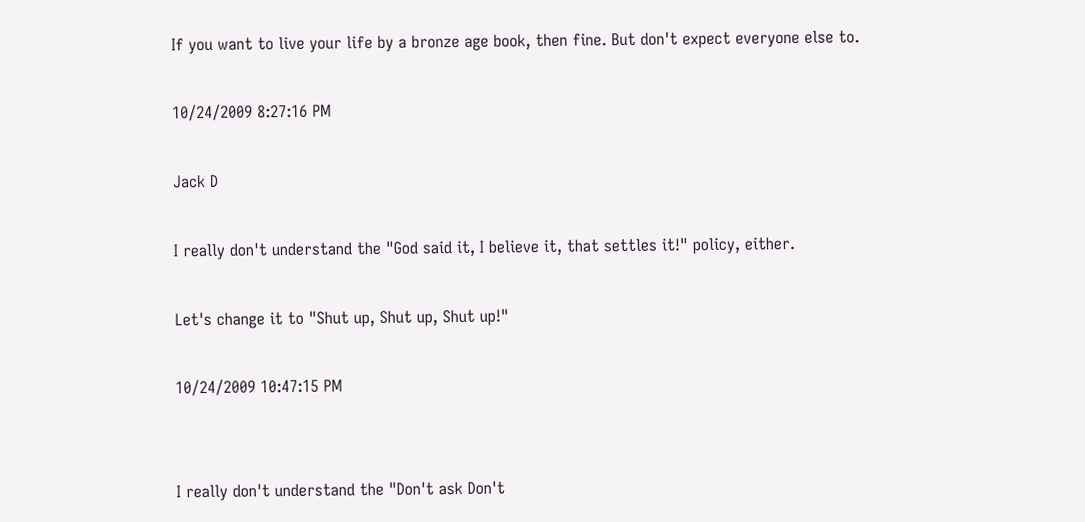If you want to live your life by a bronze age book, then fine. But don't expect everyone else to.

10/24/2009 8:27:16 PM

Jack D

I really don't understand the "God said it, I believe it, that settles it!" policy, either.

Let's change it to "Shut up, Shut up, Shut up!"

10/24/2009 10:47:15 PM


I really don't understand the "Don't ask Don't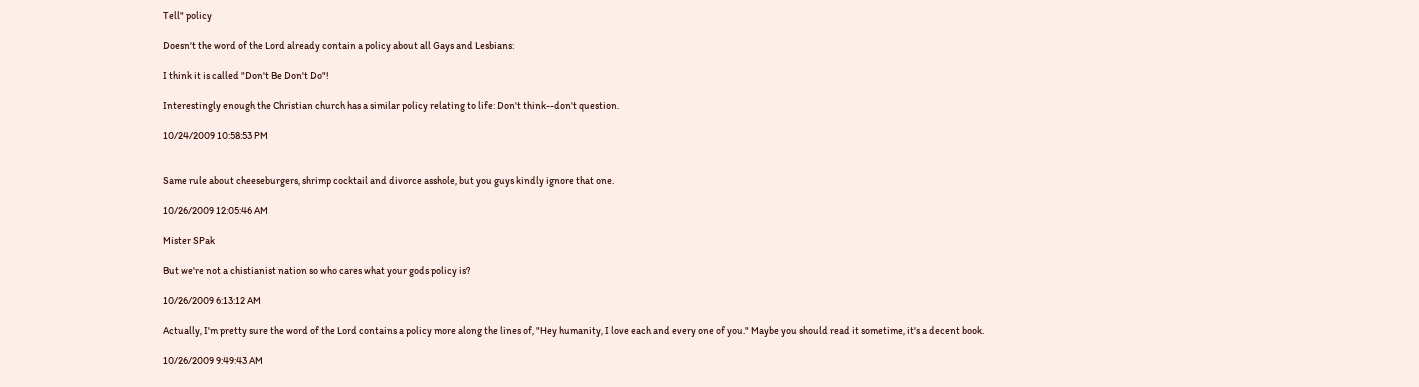Tell" policy

Doesn't the word of the Lord already contain a policy about all Gays and Lesbians:

I think it is called "Don't Be Don't Do"!

Interestingly enough the Christian church has a similar policy relating to life: Don't think--don't question.

10/24/2009 10:58:53 PM


Same rule about cheeseburgers, shrimp cocktail and divorce asshole, but you guys kindly ignore that one.

10/26/2009 12:05:46 AM

Mister SPak

But we're not a chistianist nation so who cares what your gods policy is?

10/26/2009 6:13:12 AM

Actually, I'm pretty sure the word of the Lord contains a policy more along the lines of, "Hey humanity, I love each and every one of you." Maybe you should read it sometime, it's a decent book.

10/26/2009 9:49:43 AM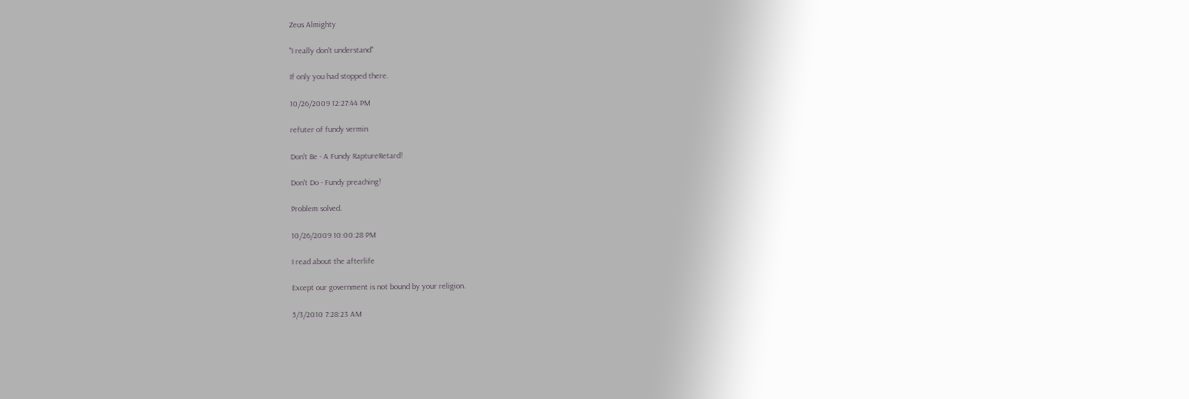Zeus Almighty

"I really don't understand"

If only you had stopped there.

10/26/2009 12:27:44 PM

refuter of fundy vermin

Don't Be - A Fundy RaptureRetard!

Don't Do - Fundy preaching!

Problem solved.

10/26/2009 10:00:28 PM

I read about the afterlife

Except our government is not bound by your religion.

5/3/2010 7:28:23 AM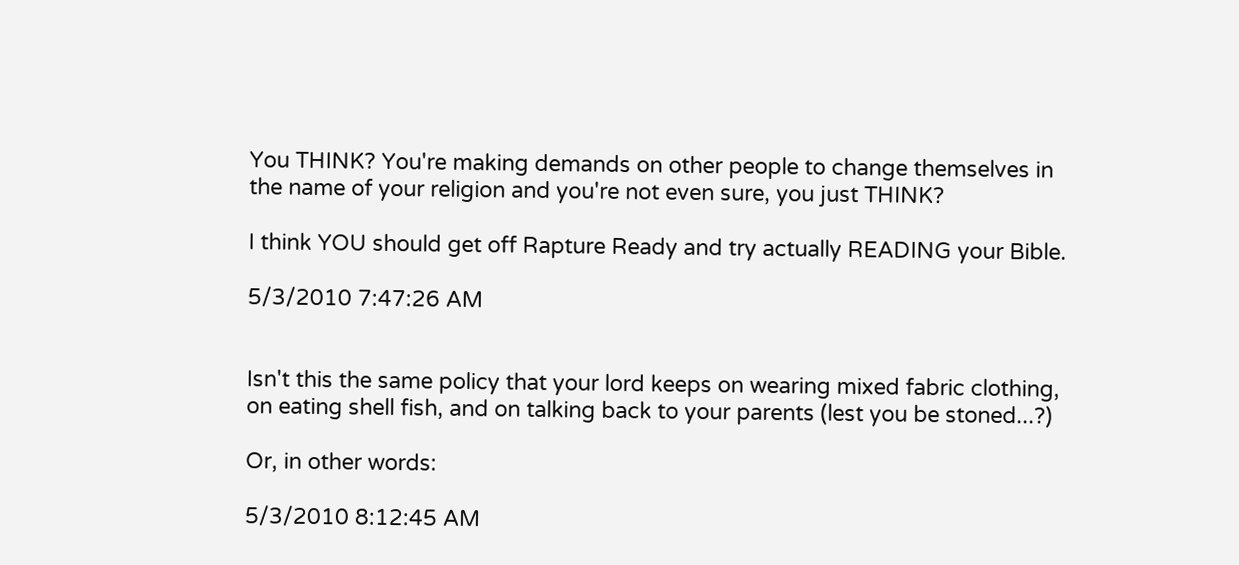You THINK? You're making demands on other people to change themselves in the name of your religion and you're not even sure, you just THINK?

I think YOU should get off Rapture Ready and try actually READING your Bible.

5/3/2010 7:47:26 AM


Isn't this the same policy that your lord keeps on wearing mixed fabric clothing, on eating shell fish, and on talking back to your parents (lest you be stoned...?)

Or, in other words:

5/3/2010 8:12:45 AM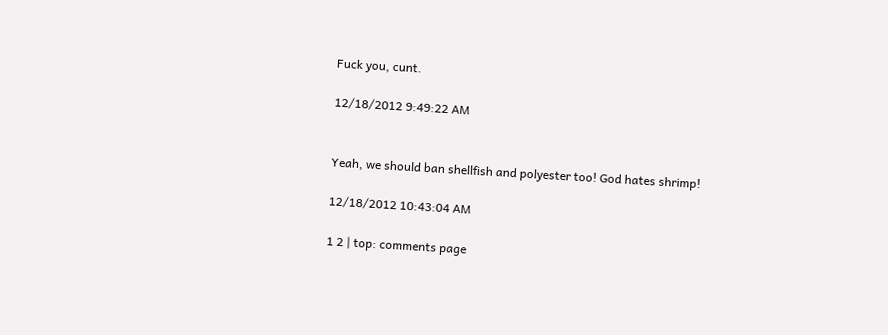Fuck you, cunt.

12/18/2012 9:49:22 AM


Yeah, we should ban shellfish and polyester too! God hates shrimp!

12/18/2012 10:43:04 AM

1 2 | top: comments page